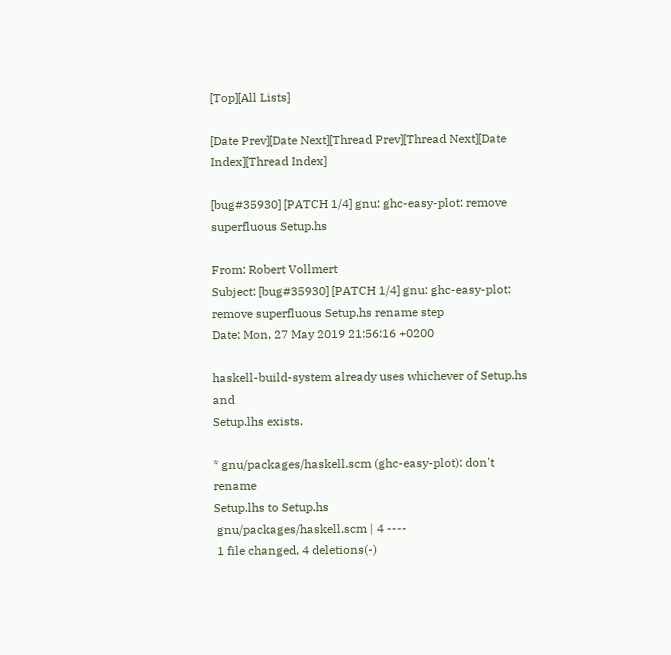[Top][All Lists]

[Date Prev][Date Next][Thread Prev][Thread Next][Date Index][Thread Index]

[bug#35930] [PATCH 1/4] gnu: ghc-easy-plot: remove superfluous Setup.hs

From: Robert Vollmert
Subject: [bug#35930] [PATCH 1/4] gnu: ghc-easy-plot: remove superfluous Setup.hs rename step
Date: Mon, 27 May 2019 21:56:16 +0200

haskell-build-system already uses whichever of Setup.hs and
Setup.lhs exists.

* gnu/packages/haskell.scm (ghc-easy-plot): don't rename
Setup.lhs to Setup.hs
 gnu/packages/haskell.scm | 4 ----
 1 file changed, 4 deletions(-)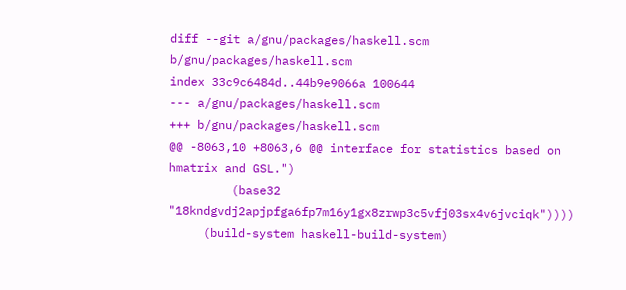diff --git a/gnu/packages/haskell.scm b/gnu/packages/haskell.scm
index 33c9c6484d..44b9e9066a 100644
--- a/gnu/packages/haskell.scm
+++ b/gnu/packages/haskell.scm
@@ -8063,10 +8063,6 @@ interface for statistics based on hmatrix and GSL.")
         (base32 "18kndgvdj2apjpfga6fp7m16y1gx8zrwp3c5vfj03sx4v6jvciqk"))))
     (build-system haskell-build-system)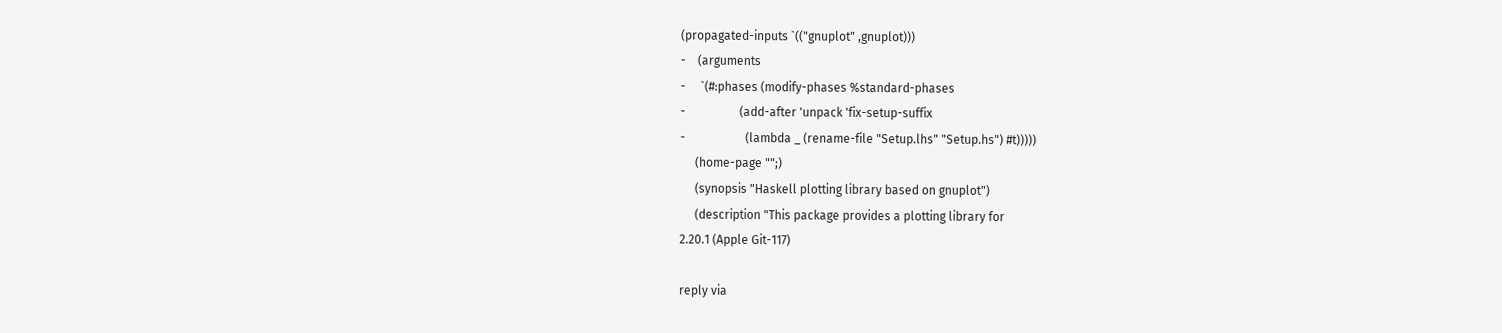(propagated-inputs `(("gnuplot" ,gnuplot)))
-    (arguments
-     `(#:phases (modify-phases %standard-phases
-                  (add-after 'unpack 'fix-setup-suffix
-                    (lambda _ (rename-file "Setup.lhs" "Setup.hs") #t)))))
     (home-page "";)
     (synopsis "Haskell plotting library based on gnuplot")
     (description "This package provides a plotting library for
2.20.1 (Apple Git-117)

reply via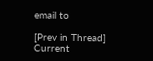email to

[Prev in Thread] Current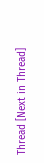Thread [Next in Thread]